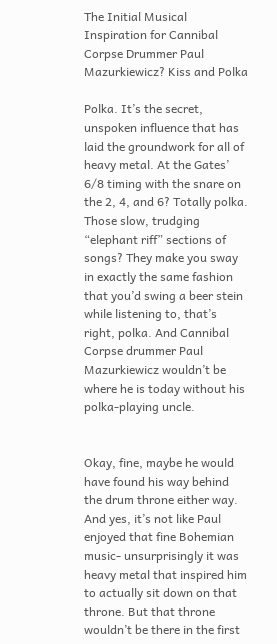The Initial Musical Inspiration for Cannibal Corpse Drummer Paul Mazurkiewicz? Kiss and Polka

Polka. It’s the secret, unspoken influence that has laid the groundwork for all of heavy metal. At the Gates’ 6/8 timing with the snare on the 2, 4, and 6? Totally polka. Those slow, trudging “elephant riff” sections of songs? They make you sway in exactly the same fashion that you’d swing a beer stein while listening to, that’s right, polka. And Cannibal Corpse drummer Paul Mazurkiewicz wouldn’t be where he is today without his polka-playing uncle.


Okay, fine, maybe he would have found his way behind the drum throne either way. And yes, it’s not like Paul enjoyed that fine Bohemian music- unsurprisingly it was heavy metal that inspired him to actually sit down on that throne. But that throne wouldn’t be there in the first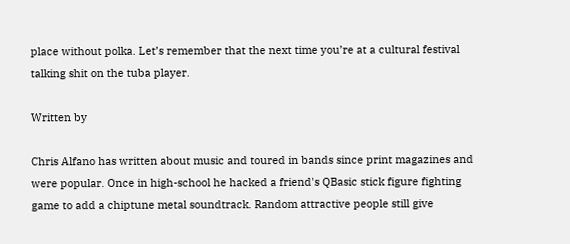place without polka. Let’s remember that the next time you’re at a cultural festival talking shit on the tuba player.

Written by

Chris Alfano has written about music and toured in bands since print magazines and were popular. Once in high-school he hacked a friend's QBasic stick figure fighting game to add a chiptune metal soundtrack. Random attractive people still give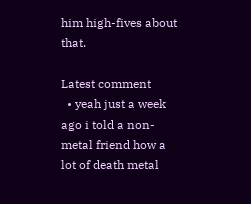him high-fives about that.

Latest comment
  • yeah just a week ago i told a non-metal friend how a lot of death metal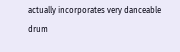actually incorporates very danceable drum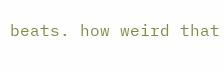beats. how weird that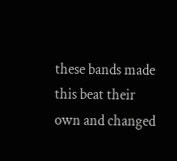these bands made this beat their own and changed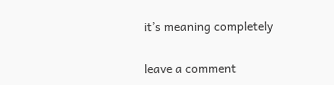it’s meaning completely

leave a comment